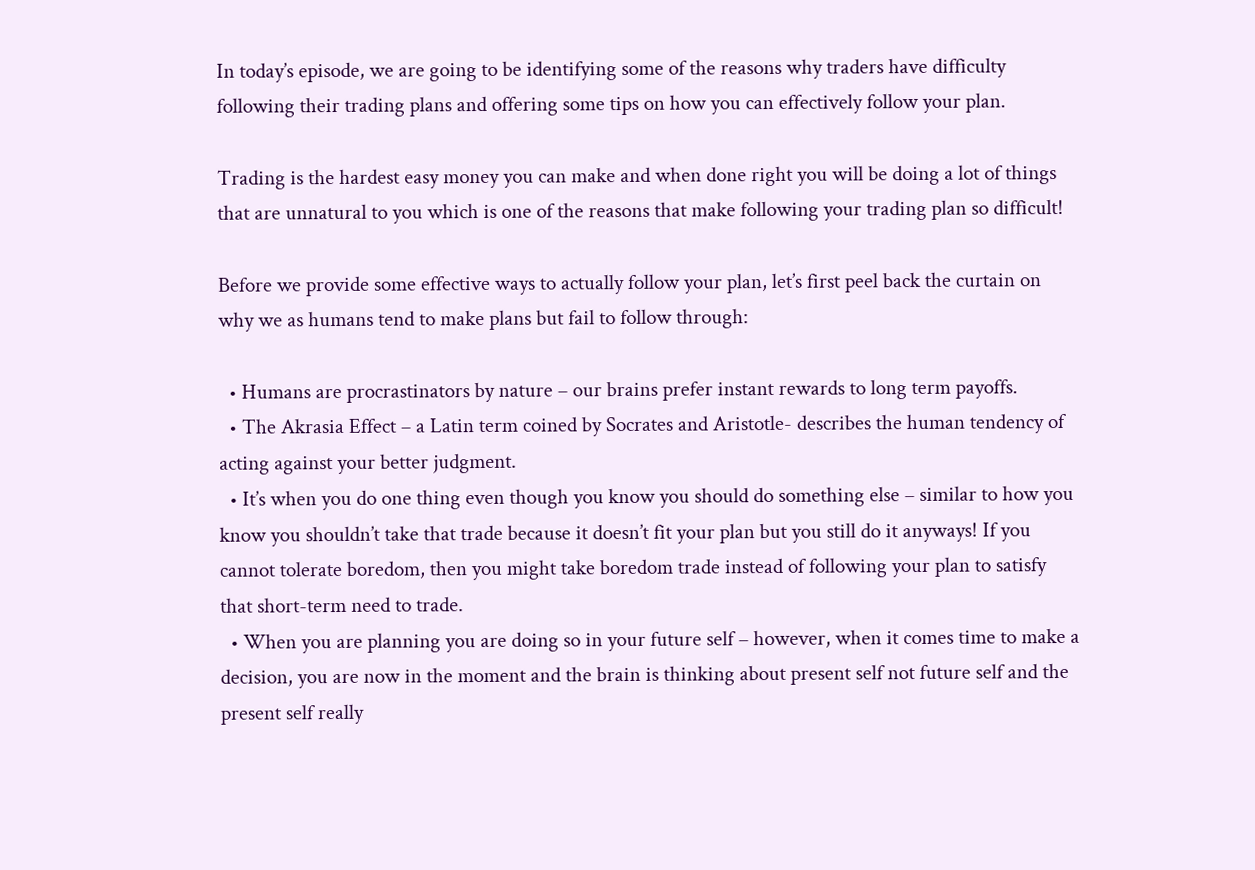In today’s episode, we are going to be identifying some of the reasons why traders have difficulty following their trading plans and offering some tips on how you can effectively follow your plan.

Trading is the hardest easy money you can make and when done right you will be doing a lot of things that are unnatural to you which is one of the reasons that make following your trading plan so difficult!

Before we provide some effective ways to actually follow your plan, let’s first peel back the curtain on why we as humans tend to make plans but fail to follow through:

  • Humans are procrastinators by nature – our brains prefer instant rewards to long term payoffs.
  • The Akrasia Effect – a Latin term coined by Socrates and Aristotle- describes the human tendency of acting against your better judgment.
  • It’s when you do one thing even though you know you should do something else – similar to how you know you shouldn’t take that trade because it doesn’t fit your plan but you still do it anyways! If you cannot tolerate boredom, then you might take boredom trade instead of following your plan to satisfy that short-term need to trade.
  • When you are planning you are doing so in your future self – however, when it comes time to make a decision, you are now in the moment and the brain is thinking about present self not future self and the present self really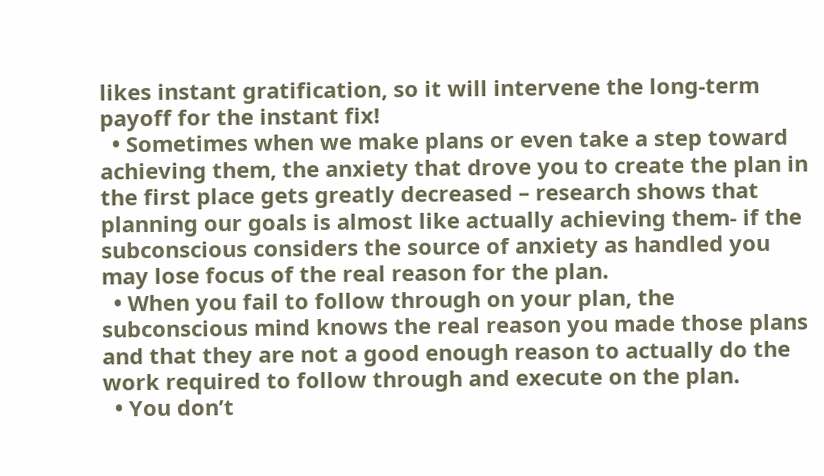likes instant gratification, so it will intervene the long-term payoff for the instant fix!
  • Sometimes when we make plans or even take a step toward achieving them, the anxiety that drove you to create the plan in the first place gets greatly decreased – research shows that planning our goals is almost like actually achieving them- if the subconscious considers the source of anxiety as handled you may lose focus of the real reason for the plan.
  • When you fail to follow through on your plan, the subconscious mind knows the real reason you made those plans and that they are not a good enough reason to actually do the work required to follow through and execute on the plan.
  • You don’t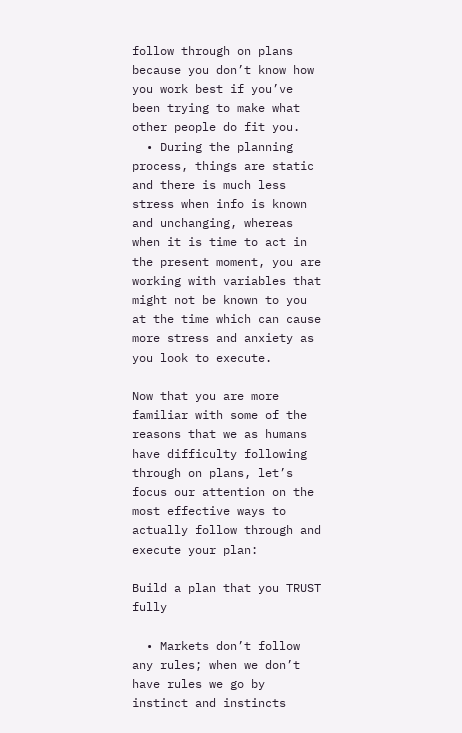follow through on plans because you don’t know how you work best if you’ve been trying to make what other people do fit you.
  • During the planning process, things are static and there is much less stress when info is known and unchanging, whereas when it is time to act in the present moment, you are working with variables that might not be known to you at the time which can cause more stress and anxiety as you look to execute.

Now that you are more familiar with some of the reasons that we as humans have difficulty following through on plans, let’s focus our attention on the most effective ways to actually follow through and execute your plan:

Build a plan that you TRUST fully

  • Markets don’t follow any rules; when we don’t have rules we go by instinct and instincts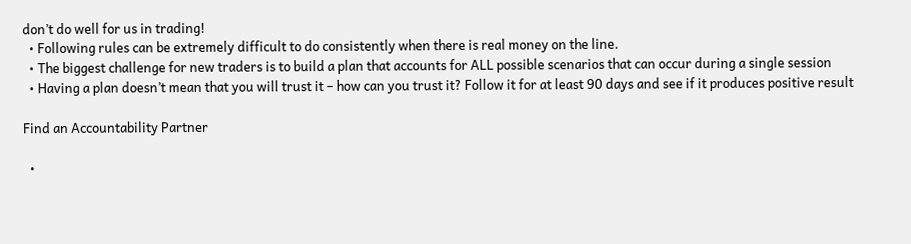don’t do well for us in trading!
  • Following rules can be extremely difficult to do consistently when there is real money on the line.
  • The biggest challenge for new traders is to build a plan that accounts for ALL possible scenarios that can occur during a single session
  • Having a plan doesn’t mean that you will trust it – how can you trust it? Follow it for at least 90 days and see if it produces positive result

Find an Accountability Partner

  •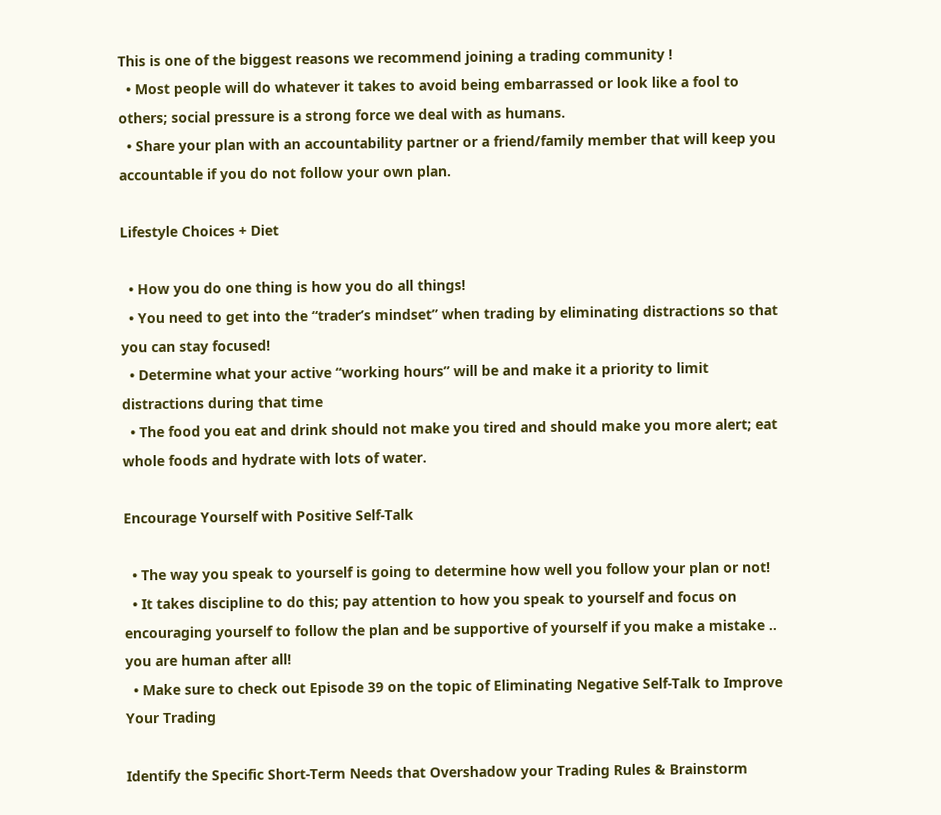This is one of the biggest reasons we recommend joining a trading community !
  • Most people will do whatever it takes to avoid being embarrassed or look like a fool to others; social pressure is a strong force we deal with as humans.
  • Share your plan with an accountability partner or a friend/family member that will keep you accountable if you do not follow your own plan.

Lifestyle Choices + Diet

  • How you do one thing is how you do all things!
  • You need to get into the “trader’s mindset” when trading by eliminating distractions so that you can stay focused!
  • Determine what your active “working hours” will be and make it a priority to limit distractions during that time
  • The food you eat and drink should not make you tired and should make you more alert; eat whole foods and hydrate with lots of water.

Encourage Yourself with Positive Self-Talk

  • The way you speak to yourself is going to determine how well you follow your plan or not!
  • It takes discipline to do this; pay attention to how you speak to yourself and focus on encouraging yourself to follow the plan and be supportive of yourself if you make a mistake .. you are human after all!
  • Make sure to check out Episode 39 on the topic of Eliminating Negative Self-Talk to Improve Your Trading

Identify the Specific Short-Term Needs that Overshadow your Trading Rules & Brainstorm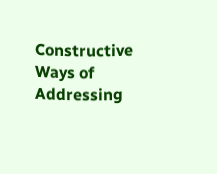Constructive Ways of Addressing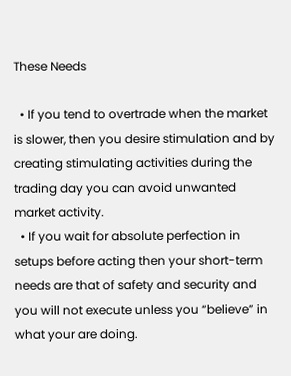These Needs

  • If you tend to overtrade when the market is slower, then you desire stimulation and by creating stimulating activities during the trading day you can avoid unwanted market activity.
  • If you wait for absolute perfection in setups before acting then your short-term needs are that of safety and security and you will not execute unless you “believe” in what your are doing.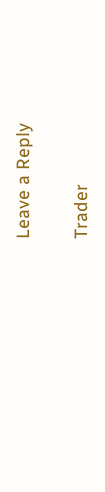Leave a Reply

Trader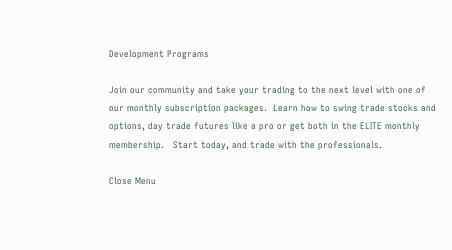Development Programs

Join our community and take your trading to the next level with one of our monthly subscription packages.  Learn how to swing trade stocks and options, day trade futures like a pro or get both in the ELITE monthly membership.   Start today, and trade with the professionals.

Close Menu